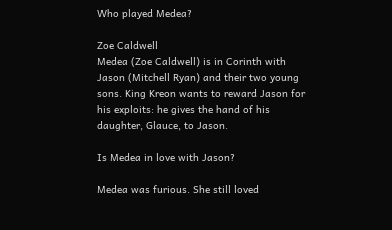Who played Medea?

Zoe Caldwell
Medea (Zoe Caldwell) is in Corinth with Jason (Mitchell Ryan) and their two young sons. King Kreon wants to reward Jason for his exploits: he gives the hand of his daughter, Glauce, to Jason.

Is Medea in love with Jason?

Medea was furious. She still loved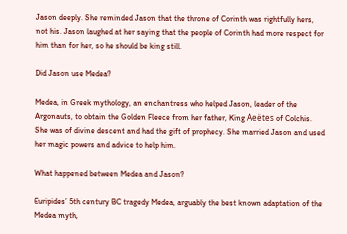Jason deeply. She reminded Jason that the throne of Corinth was rightfully hers, not his. Jason laughed at her saying that the people of Corinth had more respect for him than for her, so he should be king still.

Did Jason use Medea?

Medea, in Greek mythology, an enchantress who helped Jason, leader of the Argonauts, to obtain the Golden Fleece from her father, King Aeëtes of Colchis. She was of divine descent and had the gift of prophecy. She married Jason and used her magic powers and advice to help him.

What happened between Medea and Jason?

Euripides’ 5th century BC tragedy Medea, arguably the best known adaptation of the Medea myth,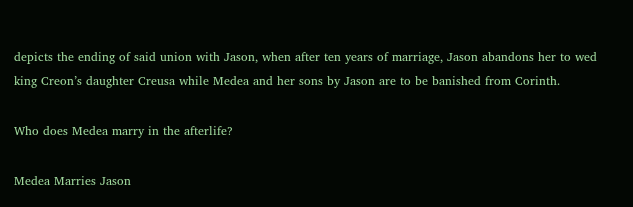depicts the ending of said union with Jason, when after ten years of marriage, Jason abandons her to wed king Creon’s daughter Creusa while Medea and her sons by Jason are to be banished from Corinth.

Who does Medea marry in the afterlife?

Medea Marries Jason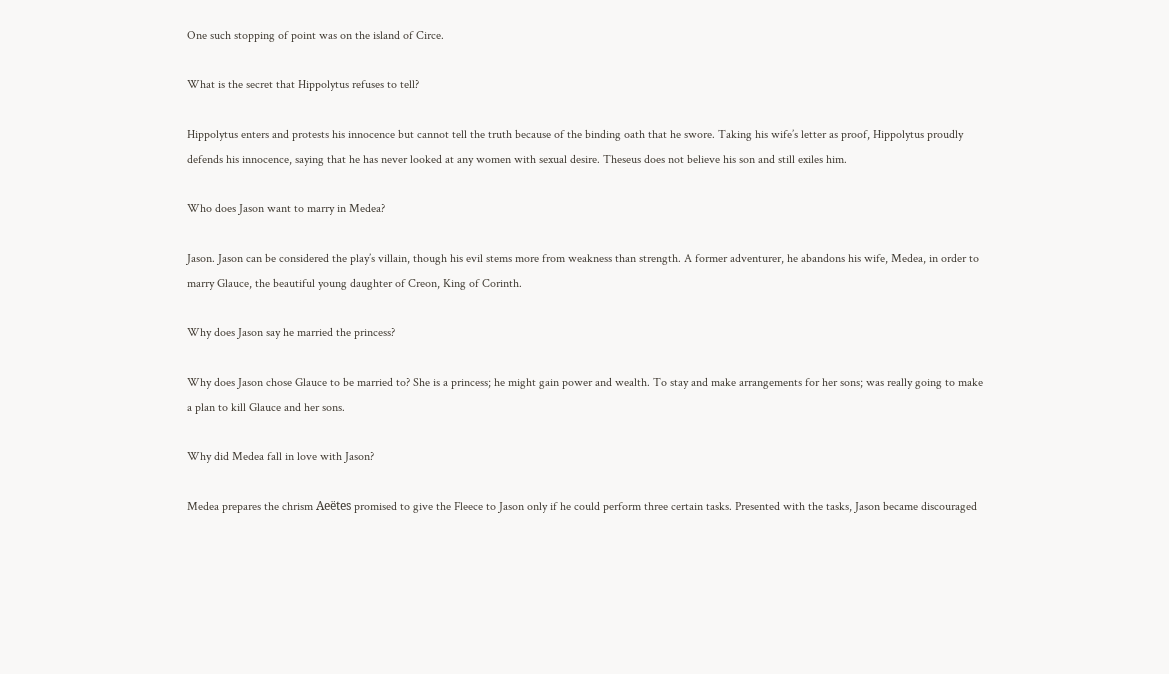One such stopping of point was on the island of Circe.

What is the secret that Hippolytus refuses to tell?

Hippolytus enters and protests his innocence but cannot tell the truth because of the binding oath that he swore. Taking his wife’s letter as proof, Hippolytus proudly defends his innocence, saying that he has never looked at any women with sexual desire. Theseus does not believe his son and still exiles him.

Who does Jason want to marry in Medea?

Jason. Jason can be considered the play’s villain, though his evil stems more from weakness than strength. A former adventurer, he abandons his wife, Medea, in order to marry Glauce, the beautiful young daughter of Creon, King of Corinth.

Why does Jason say he married the princess?

Why does Jason chose Glauce to be married to? She is a princess; he might gain power and wealth. To stay and make arrangements for her sons; was really going to make a plan to kill Glauce and her sons.

Why did Medea fall in love with Jason?

Medea prepares the chrism Aeëtes promised to give the Fleece to Jason only if he could perform three certain tasks. Presented with the tasks, Jason became discouraged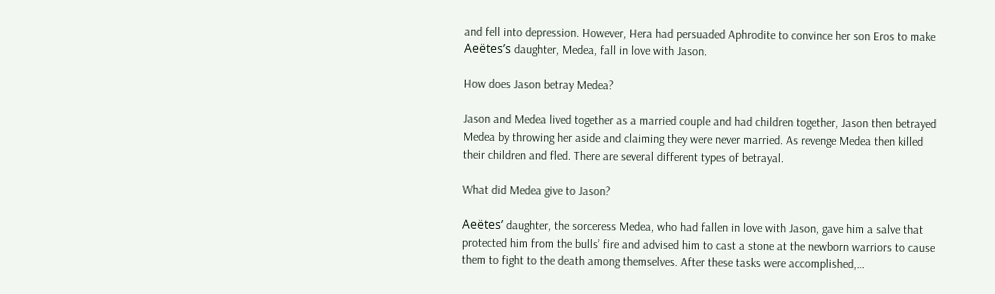and fell into depression. However, Hera had persuaded Aphrodite to convince her son Eros to make Aeëtes’s daughter, Medea, fall in love with Jason.

How does Jason betray Medea?

Jason and Medea lived together as a married couple and had children together, Jason then betrayed Medea by throwing her aside and claiming they were never married. As revenge Medea then killed their children and fled. There are several different types of betrayal.

What did Medea give to Jason?

Aeëtes’ daughter, the sorceress Medea, who had fallen in love with Jason, gave him a salve that protected him from the bulls’ fire and advised him to cast a stone at the newborn warriors to cause them to fight to the death among themselves. After these tasks were accomplished,…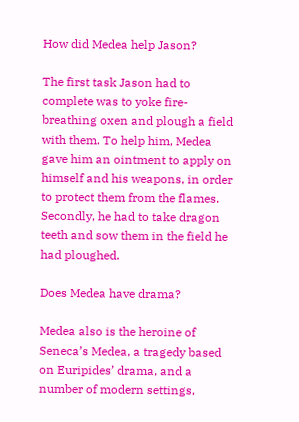How did Medea help Jason?

The first task Jason had to complete was to yoke fire-breathing oxen and plough a field with them. To help him, Medea gave him an ointment to apply on himself and his weapons, in order to protect them from the flames. Secondly, he had to take dragon teeth and sow them in the field he had ploughed.

Does Medea have drama?

Medea also is the heroine of Seneca’s Medea, a tragedy based on Euripides’ drama, and a number of modern settings,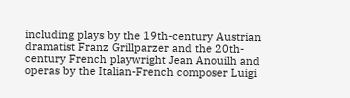including plays by the 19th-century Austrian dramatist Franz Grillparzer and the 20th-century French playwright Jean Anouilh and operas by the Italian-French composer Luigi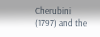Cherubini (1797) and the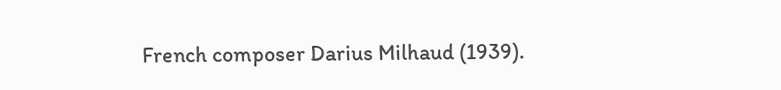French composer Darius Milhaud (1939).